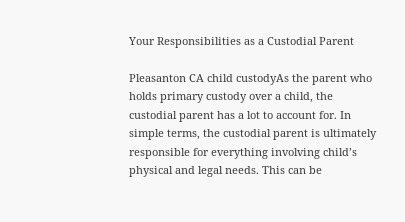Your Responsibilities as a Custodial Parent

Pleasanton CA child custodyAs the parent who holds primary custody over a child, the custodial parent has a lot to account for. In simple terms, the custodial parent is ultimately responsible for everything involving child’s physical and legal needs. This can be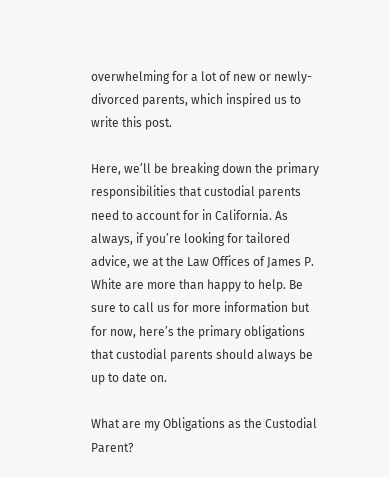overwhelming for a lot of new or newly-divorced parents, which inspired us to write this post.

Here, we’ll be breaking down the primary responsibilities that custodial parents need to account for in California. As always, if you’re looking for tailored advice, we at the Law Offices of James P. White are more than happy to help. Be sure to call us for more information but for now, here’s the primary obligations that custodial parents should always be up to date on.

What are my Obligations as the Custodial Parent?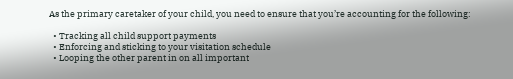As the primary caretaker of your child, you need to ensure that you’re accounting for the following:

  • Tracking all child support payments
  • Enforcing and sticking to your visitation schedule
  • Looping the other parent in on all important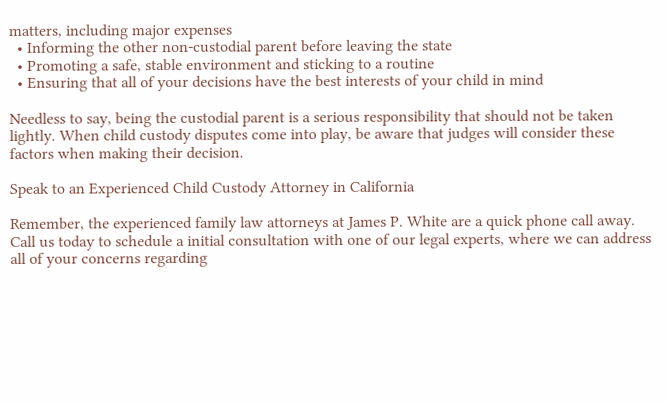matters, including major expenses
  • Informing the other non-custodial parent before leaving the state
  • Promoting a safe, stable environment and sticking to a routine
  • Ensuring that all of your decisions have the best interests of your child in mind

Needless to say, being the custodial parent is a serious responsibility that should not be taken lightly. When child custody disputes come into play, be aware that judges will consider these factors when making their decision.

Speak to an Experienced Child Custody Attorney in California

Remember, the experienced family law attorneys at James P. White are a quick phone call away. Call us today to schedule a initial consultation with one of our legal experts, where we can address all of your concerns regarding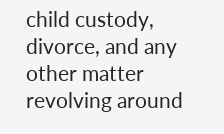child custody, divorce, and any other matter revolving around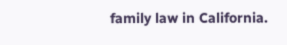family law in California.